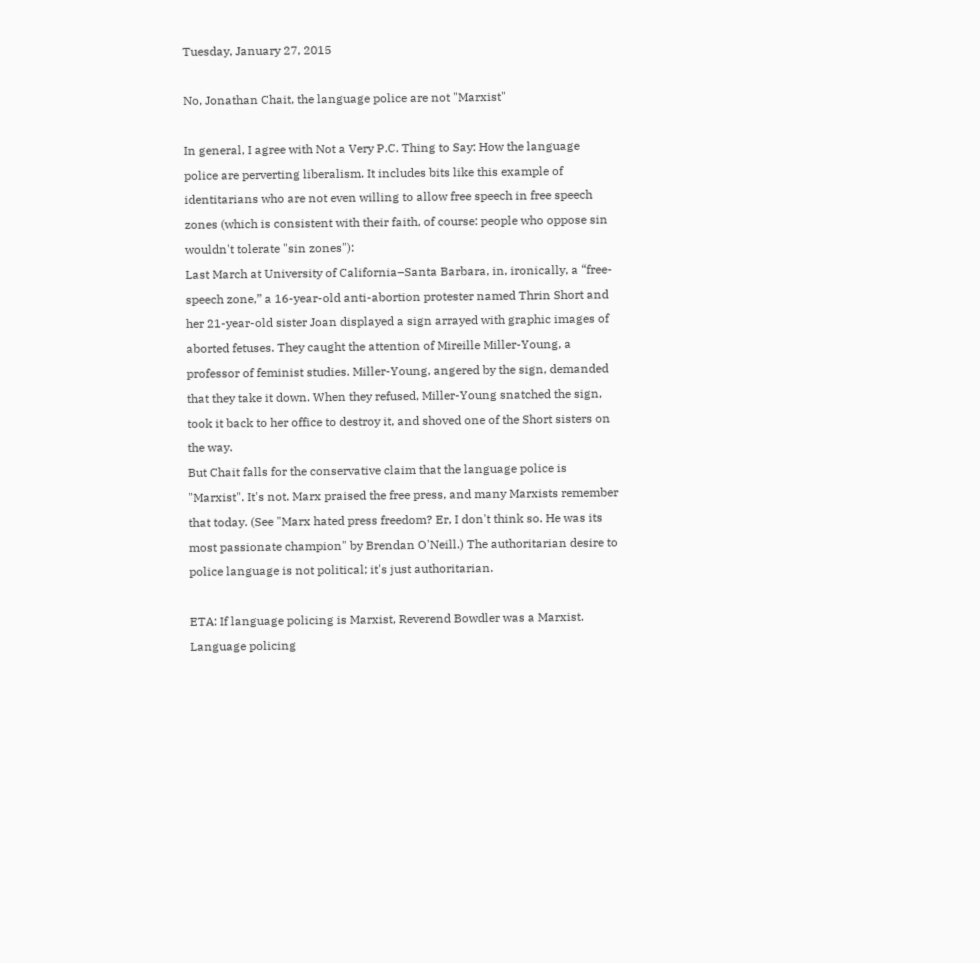Tuesday, January 27, 2015

No, Jonathan Chait, the language police are not "Marxist"

In general, I agree with Not a Very P.C. Thing to Say: How the language police are perverting liberalism. It includes bits like this example of identitarians who are not even willing to allow free speech in free speech zones (which is consistent with their faith, of course: people who oppose sin wouldn't tolerate "sin zones"):
Last March at University of California–Santa Barbara, in, ironically, a “free-speech zone,” a 16-year-old anti-abortion protester named Thrin Short and her 21-year-old sister Joan displayed a sign arrayed with graphic images of aborted fetuses. They caught the attention of Mireille Miller-Young, a professor of feminist studies. Miller-Young, angered by the sign, demanded that they take it down. When they refused, Miller-Young snatched the sign, took it back to her office to destroy it, and shoved one of the Short sisters on the way.
But Chait falls for the conservative claim that the language police is "Marxist". It's not. Marx praised the free press, and many Marxists remember that today. (See "Marx hated press freedom? Er, I don't think so. He was its most passionate champion" by Brendan O'Neill.) The authoritarian desire to police language is not political; it's just authoritarian.

ETA: If language policing is Marxist, Reverend Bowdler was a Marxist. Language policing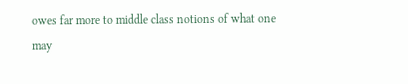owes far more to middle class notions of what one may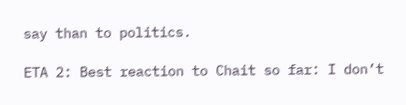say than to politics.

ETA 2: Best reaction to Chait so far: I don’t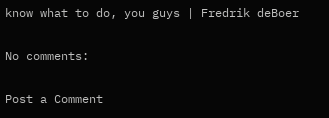know what to do, you guys | Fredrik deBoer

No comments:

Post a Comment